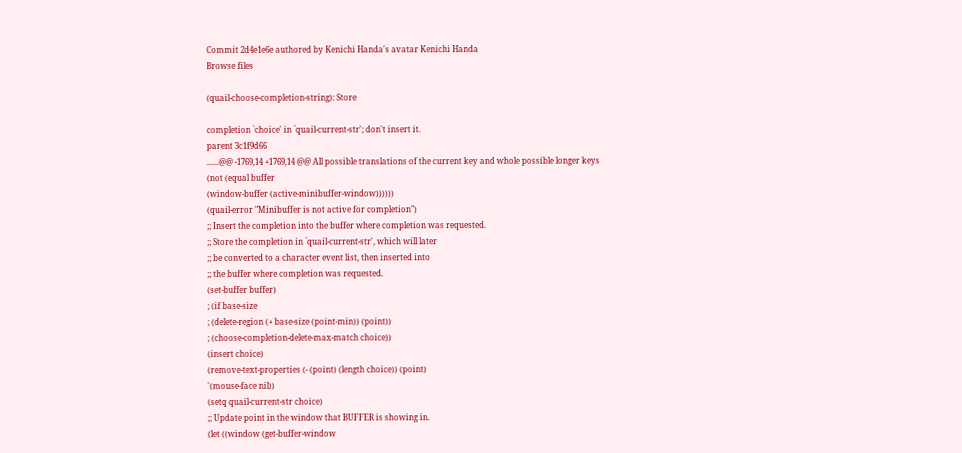Commit 2d4e1e6e authored by Kenichi Handa's avatar Kenichi Handa
Browse files

(quail-choose-completion-string): Store

completion `choice' in `quail-current-str'; don't insert it.
parent 3c1f9d66
......@@ -1769,14 +1769,14 @@ All possible translations of the current key and whole possible longer keys
(not (equal buffer
(window-buffer (active-minibuffer-window))))))
(quail-error "Minibuffer is not active for completion")
;; Insert the completion into the buffer where completion was requested.
;; Store the completion in `quail-current-str', which will later
;; be converted to a character event list, then inserted into
;; the buffer where completion was requested.
(set-buffer buffer)
; (if base-size
; (delete-region (+ base-size (point-min)) (point))
; (choose-completion-delete-max-match choice))
(insert choice)
(remove-text-properties (- (point) (length choice)) (point)
'(mouse-face nil))
(setq quail-current-str choice)
;; Update point in the window that BUFFER is showing in.
(let ((window (get-buffer-window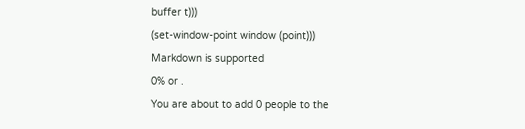buffer t)))
(set-window-point window (point)))
Markdown is supported
0% or .
You are about to add 0 people to the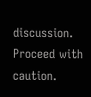discussion. Proceed with caution.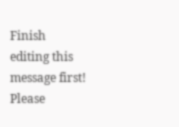Finish editing this message first!
Please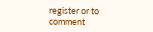register or to comment